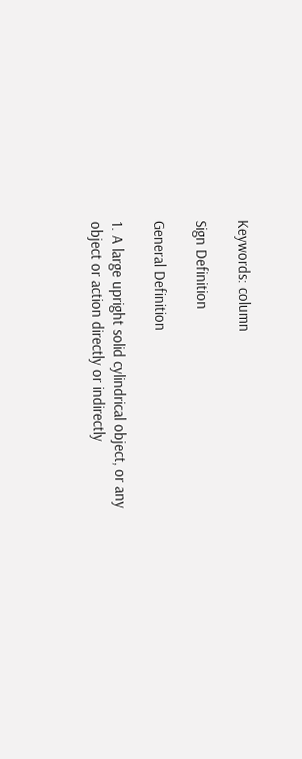Keywords: column

Sign Definition

General Definition

1. A large upright solid cylindrical object, or any object or action directly or indirectly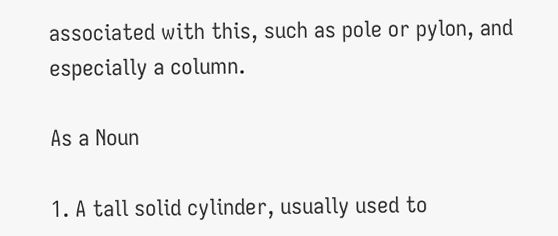associated with this, such as pole or pylon, and especially a column.

As a Noun

1. A tall solid cylinder, usually used to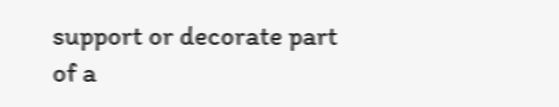support or decorate part of a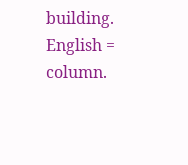building. English = column.